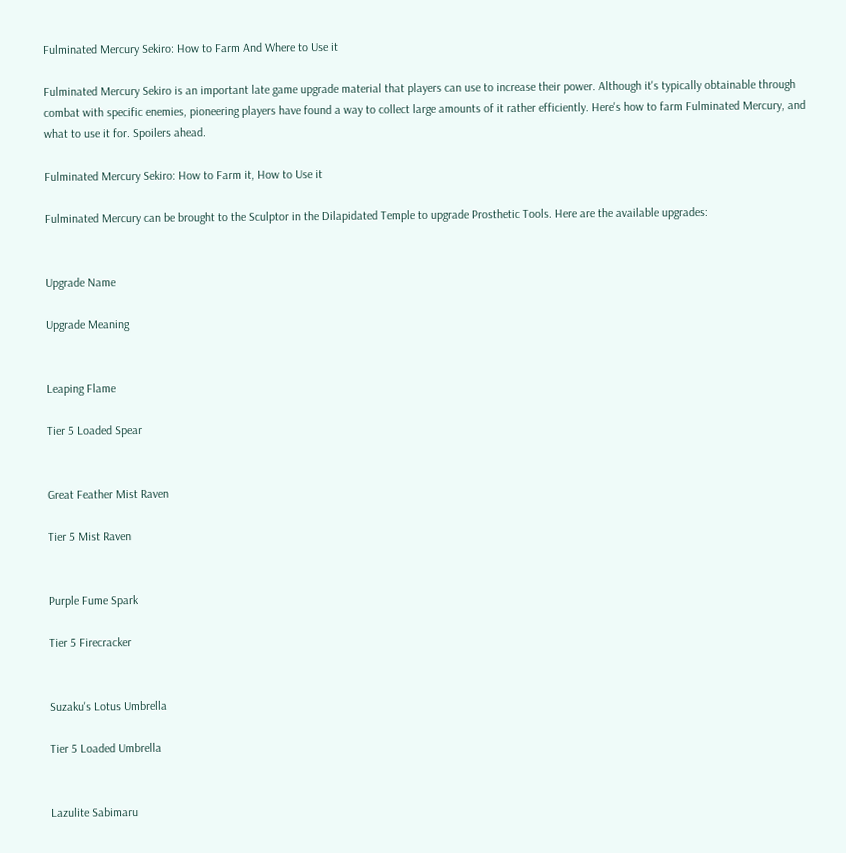Fulminated Mercury Sekiro: How to Farm And Where to Use it

Fulminated Mercury Sekiro is an important late game upgrade material that players can use to increase their power. Although it's typically obtainable through combat with specific enemies, pioneering players have found a way to collect large amounts of it rather efficiently. Here's how to farm Fulminated Mercury, and what to use it for. Spoilers ahead.

Fulminated Mercury Sekiro: How to Farm it, How to Use it

Fulminated Mercury can be brought to the Sculptor in the Dilapidated Temple to upgrade Prosthetic Tools. Here are the available upgrades:


Upgrade Name

Upgrade Meaning


Leaping Flame

Tier 5 Loaded Spear


Great Feather Mist Raven

Tier 5 Mist Raven


Purple Fume Spark

Tier 5 Firecracker


Suzaku's Lotus Umbrella

Tier 5 Loaded Umbrella


Lazulite Sabimaru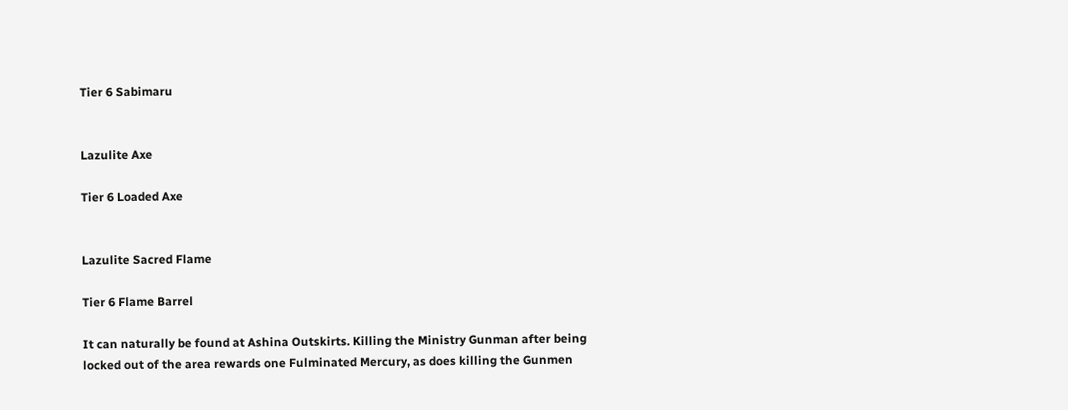Tier 6 Sabimaru


Lazulite Axe

Tier 6 Loaded Axe


Lazulite Sacred Flame

Tier 6 Flame Barrel

It can naturally be found at Ashina Outskirts. Killing the Ministry Gunman after being locked out of the area rewards one Fulminated Mercury, as does killing the Gunmen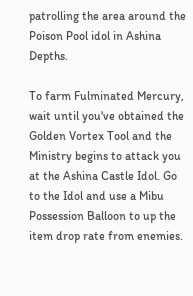patrolling the area around the Poison Pool idol in Ashina Depths.

To farm Fulminated Mercury, wait until you've obtained the Golden Vortex Tool and the Ministry begins to attack you at the Ashina Castle Idol. Go to the Idol and use a Mibu Possession Balloon to up the item drop rate from enemies.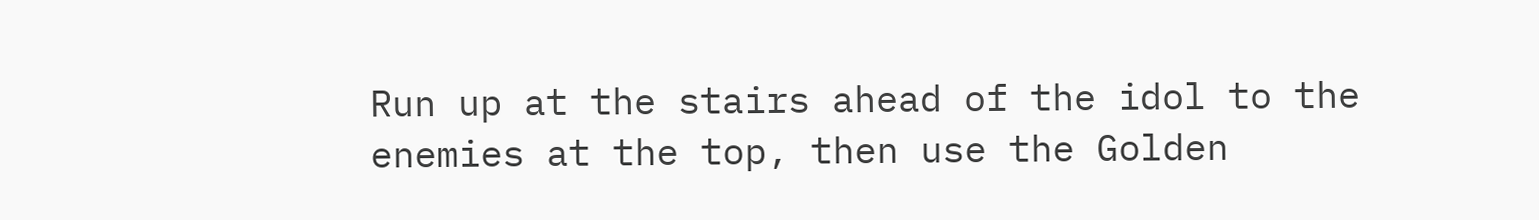Run up at the stairs ahead of the idol to the enemies at the top, then use the Golden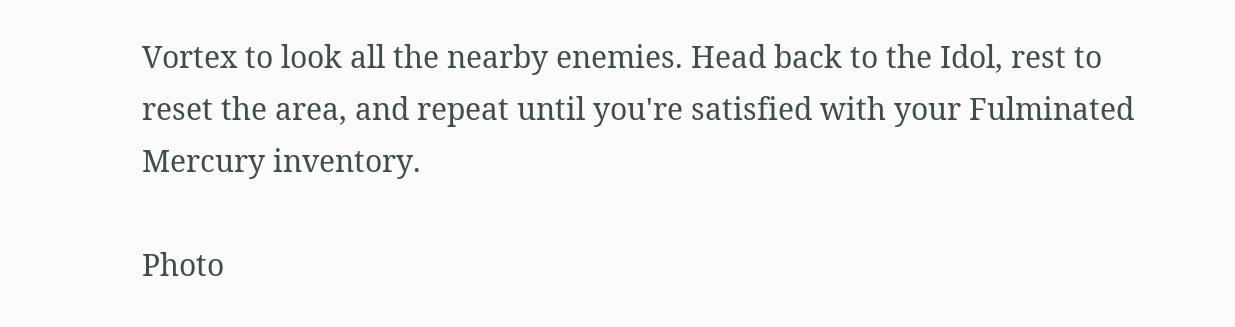Vortex to look all the nearby enemies. Head back to the Idol, rest to reset the area, and repeat until you're satisfied with your Fulminated Mercury inventory.

Photo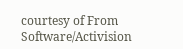courtesy of From Software/Activision